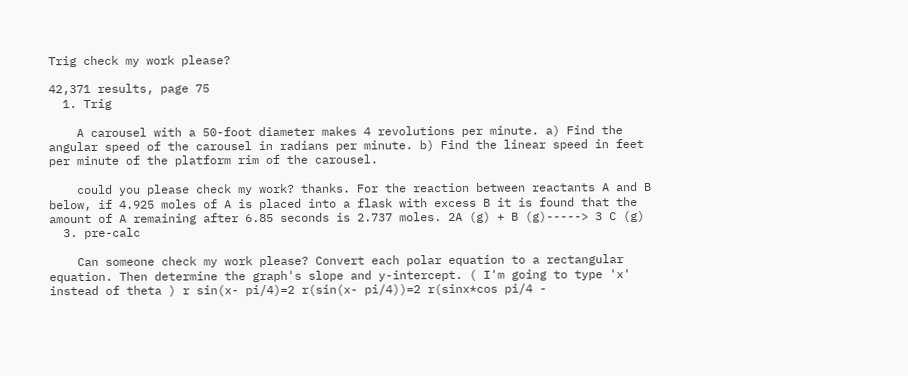Trig check my work please?

42,371 results, page 75
  1. Trig

    A carousel with a 50-foot diameter makes 4 revolutions per minute. a) Find the angular speed of the carousel in radians per minute. b) Find the linear speed in feet per minute of the platform rim of the carousel.

    could you please check my work? thanks. For the reaction between reactants A and B below, if 4.925 moles of A is placed into a flask with excess B it is found that the amount of A remaining after 6.85 seconds is 2.737 moles. 2A (g) + B (g)-----> 3 C (g)
  3. pre-calc

    Can someone check my work please? Convert each polar equation to a rectangular equation. Then determine the graph's slope and y-intercept. ( I'm going to type 'x' instead of theta ) r sin(x- pi/4)=2 r(sin(x- pi/4))=2 r(sinx*cos pi/4 -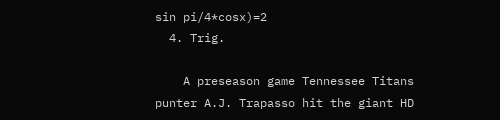sin pi/4*cosx)=2
  4. Trig.

    A preseason game Tennessee Titans punter A.J. Trapasso hit the giant HD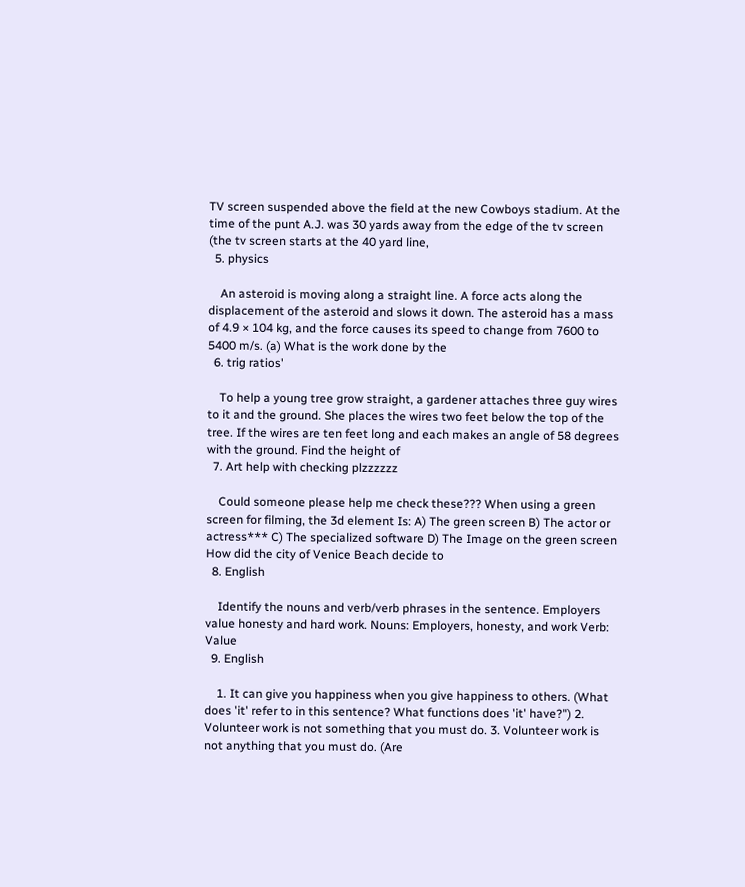TV screen suspended above the field at the new Cowboys stadium. At the time of the punt A.J. was 30 yards away from the edge of the tv screen (the tv screen starts at the 40 yard line,
  5. physics

    An asteroid is moving along a straight line. A force acts along the displacement of the asteroid and slows it down. The asteroid has a mass of 4.9 × 104 kg, and the force causes its speed to change from 7600 to 5400 m/s. (a) What is the work done by the
  6. trig ratios'

    To help a young tree grow straight, a gardener attaches three guy wires to it and the ground. She places the wires two feet below the top of the tree. If the wires are ten feet long and each makes an angle of 58 degrees with the ground. Find the height of
  7. Art help with checking plzzzzzz

    Could someone please help me check these??? When using a green screen for filming, the 3d element Is: A) The green screen B) The actor or actress*** C) The specialized software D) The Image on the green screen How did the city of Venice Beach decide to
  8. English

    Identify the nouns and verb/verb phrases in the sentence. Employers value honesty and hard work. Nouns: Employers, honesty, and work Verb: Value
  9. English

    1. It can give you happiness when you give happiness to others. (What does 'it' refer to in this sentence? What functions does 'it' have?") 2. Volunteer work is not something that you must do. 3. Volunteer work is not anything that you must do. (Are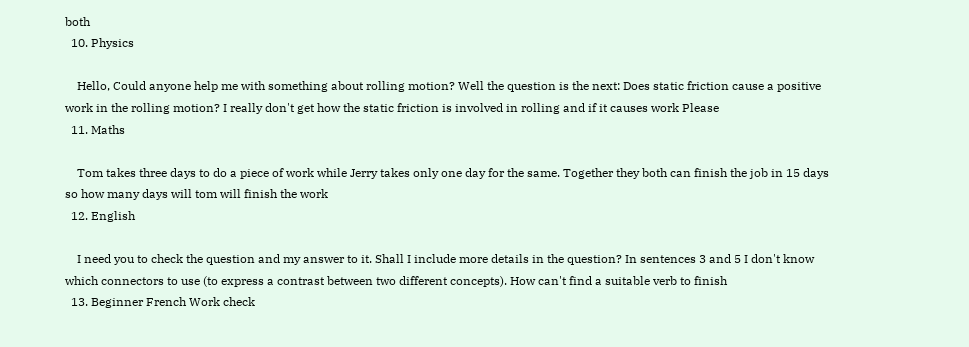both
  10. Physics

    Hello, Could anyone help me with something about rolling motion? Well the question is the next: Does static friction cause a positive work in the rolling motion? I really don't get how the static friction is involved in rolling and if it causes work Please
  11. Maths

    Tom takes three days to do a piece of work while Jerry takes only one day for the same. Together they both can finish the job in 15 days so how many days will tom will finish the work
  12. English

    I need you to check the question and my answer to it. Shall I include more details in the question? In sentences 3 and 5 I don't know which connectors to use (to express a contrast between two different concepts). How can't find a suitable verb to finish
  13. Beginner French Work check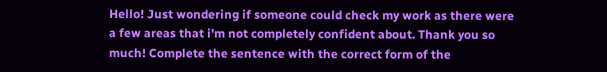Hello! Just wondering if someone could check my work as there were a few areas that i'm not completely confident about. Thank you so much! Complete the sentence with the correct form of the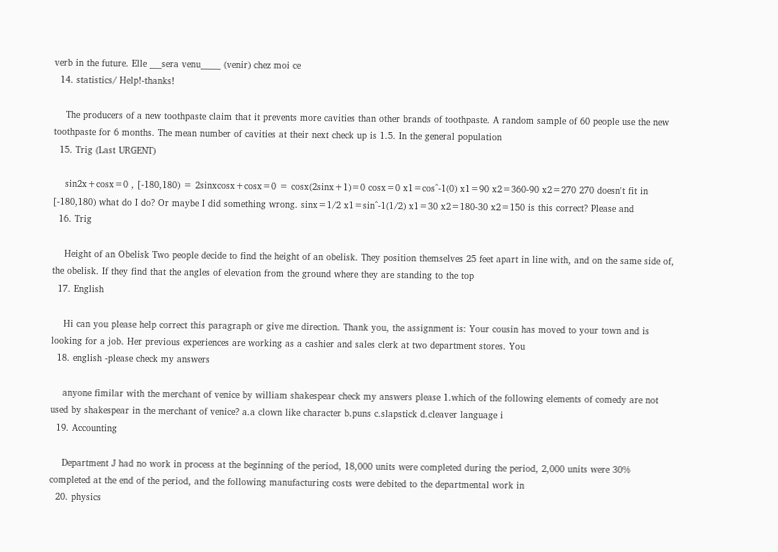verb in the future. Elle ___sera venu_____ (venir) chez moi ce
  14. statistics/ Help!-thanks!

    The producers of a new toothpaste claim that it prevents more cavities than other brands of toothpaste. A random sample of 60 people use the new toothpaste for 6 months. The mean number of cavities at their next check up is 1.5. In the general population
  15. Trig (Last URGENT)

    sin2x+cosx=0 , [-180,180) = 2sinxcosx+cosx=0 = cosx(2sinx+1)=0 cosx=0 x1=cos^-1(0) x1=90 x2=360-90 x2=270 270 doesn't fit in [-180,180) what do I do? Or maybe I did something wrong. sinx=1/2 x1=sin^-1(1/2) x1=30 x2=180-30 x2=150 is this correct? Please and
  16. Trig

    Height of an Obelisk Two people decide to find the height of an obelisk. They position themselves 25 feet apart in line with, and on the same side of, the obelisk. If they find that the angles of elevation from the ground where they are standing to the top
  17. English

    Hi can you please help correct this paragraph or give me direction. Thank you, the assignment is: Your cousin has moved to your town and is looking for a job. Her previous experiences are working as a cashier and sales clerk at two department stores. You
  18. english -please check my answers

    anyone fimilar with the merchant of venice by william shakespear check my answers please 1.which of the following elements of comedy are not used by shakespear in the merchant of venice? a.a clown like character b.puns c.slapstick d.cleaver language i
  19. Accounting

    Department J had no work in process at the beginning of the period, 18,000 units were completed during the period, 2,000 units were 30% completed at the end of the period, and the following manufacturing costs were debited to the departmental work in
  20. physics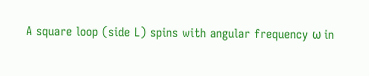A square loop (side L) spins with angular frequency ω in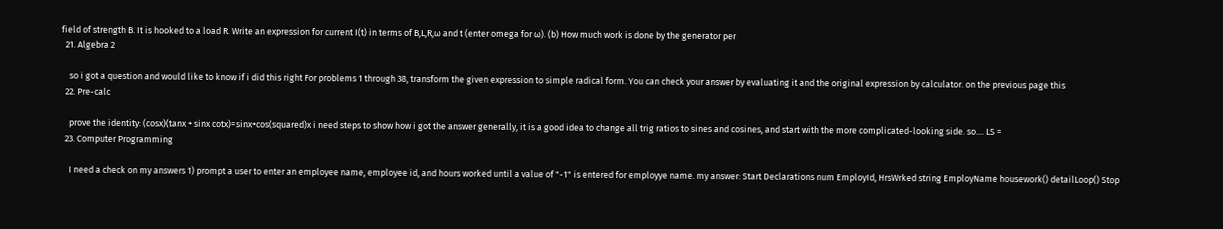field of strength B. It is hooked to a load R. Write an expression for current I(t) in terms of B,L,R,ω and t (enter omega for ω). (b) How much work is done by the generator per
  21. Algebra 2

    so i got a question and would like to know if i did this right For problems 1 through 38, transform the given expression to simple radical form. You can check your answer by evaluating it and the original expression by calculator. on the previous page this
  22. Pre-calc

    prove the identity: (cosx)(tanx + sinx cotx)=sinx+cos(squared)x i need steps to show how i got the answer generally, it is a good idea to change all trig ratios to sines and cosines, and start with the more complicated-looking side. so.... LS =
  23. Computer Programming

    I need a check on my answers 1) prompt a user to enter an employee name, employee id, and hours worked until a value of "-1" is entered for employye name. my answer: Start Declarations num EmployId, HrsWrked string EmployName housework() detailLoop() Stop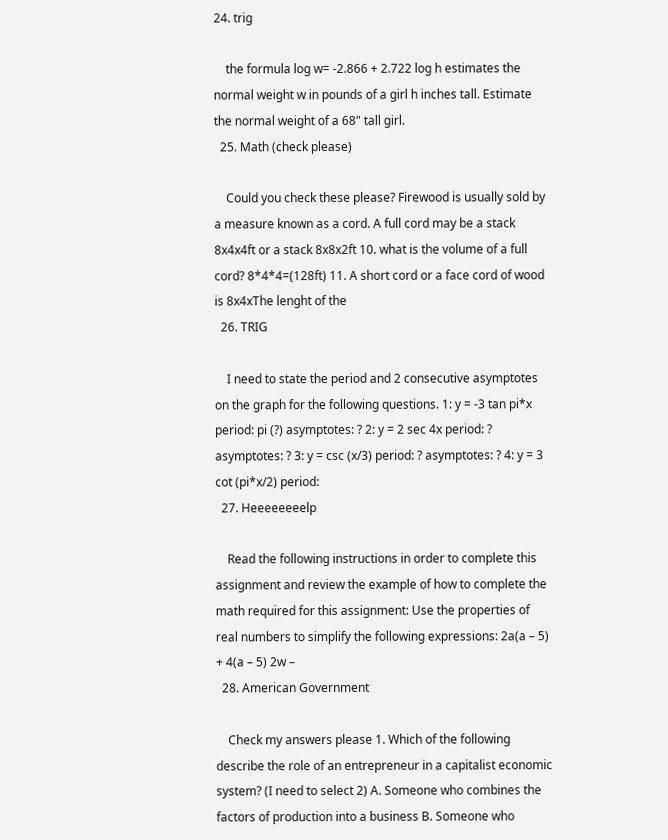24. trig

    the formula log w= -2.866 + 2.722 log h estimates the normal weight w in pounds of a girl h inches tall. Estimate the normal weight of a 68" tall girl.
  25. Math (check please)

    Could you check these please? Firewood is usually sold by a measure known as a cord. A full cord may be a stack 8x4x4ft or a stack 8x8x2ft 10. what is the volume of a full cord? 8*4*4=(128ft) 11. A short cord or a face cord of wood is 8x4xThe lenght of the
  26. TRIG

    I need to state the period and 2 consecutive asymptotes on the graph for the following questions. 1: y = -3 tan pi*x period: pi (?) asymptotes: ? 2: y = 2 sec 4x period: ? asymptotes: ? 3: y = csc (x/3) period: ? asymptotes: ? 4: y = 3 cot (pi*x/2) period:
  27. Heeeeeeeelp

    Read the following instructions in order to complete this assignment and review the example of how to complete the math required for this assignment: Use the properties of real numbers to simplify the following expressions: 2a(a – 5) + 4(a – 5) 2w –
  28. American Government

    Check my answers please 1. Which of the following describe the role of an entrepreneur in a capitalist economic system? (I need to select 2) A. Someone who combines the factors of production into a business B. Someone who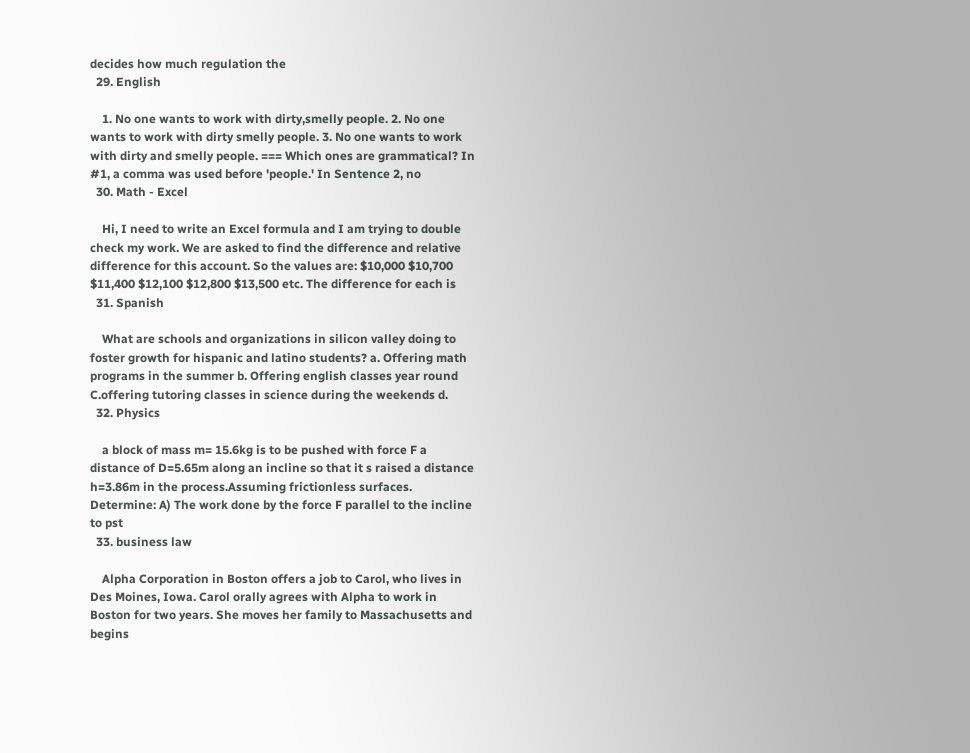decides how much regulation the
  29. English

    1. No one wants to work with dirty,smelly people. 2. No one wants to work with dirty smelly people. 3. No one wants to work with dirty and smelly people. === Which ones are grammatical? In #1, a comma was used before 'people.' In Sentence 2, no
  30. Math - Excel

    Hi, I need to write an Excel formula and I am trying to double check my work. We are asked to find the difference and relative difference for this account. So the values are: $10,000 $10,700 $11,400 $12,100 $12,800 $13,500 etc. The difference for each is
  31. Spanish

    What are schools and organizations in silicon valley doing to foster growth for hispanic and latino students? a. Offering math programs in the summer b. Offering english classes year round C.offering tutoring classes in science during the weekends d.
  32. Physics

    a block of mass m= 15.6kg is to be pushed with force F a distance of D=5.65m along an incline so that it s raised a distance h=3.86m in the process.Assuming frictionless surfaces. Determine: A) The work done by the force F parallel to the incline to pst
  33. business law

    Alpha Corporation in Boston offers a job to Carol, who lives in Des Moines, Iowa. Carol orally agrees with Alpha to work in Boston for two years. She moves her family to Massachusetts and begins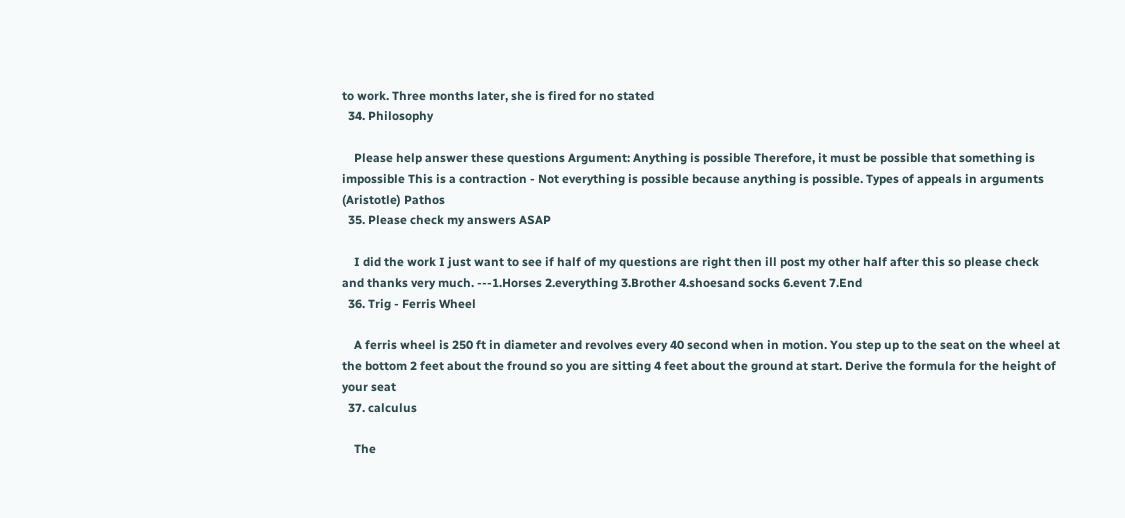to work. Three months later, she is fired for no stated
  34. Philosophy

    Please help answer these questions Argument: Anything is possible Therefore, it must be possible that something is impossible This is a contraction - Not everything is possible because anything is possible. Types of appeals in arguments (Aristotle) Pathos
  35. Please check my answers ASAP

    I did the work I just want to see if half of my questions are right then ill post my other half after this so please check and thanks very much. ---1.Horses 2.everything 3.Brother 4.shoesand socks 6.event 7.End
  36. Trig - Ferris Wheel

    A ferris wheel is 250 ft in diameter and revolves every 40 second when in motion. You step up to the seat on the wheel at the bottom 2 feet about the fround so you are sitting 4 feet about the ground at start. Derive the formula for the height of your seat
  37. calculus

    The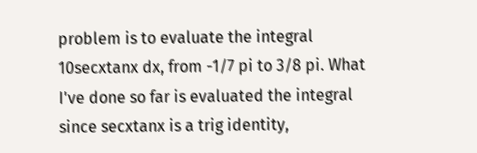problem is to evaluate the integral 10secxtanx dx, from -1/7 pi to 3/8 pi. What I've done so far is evaluated the integral since secxtanx is a trig identity,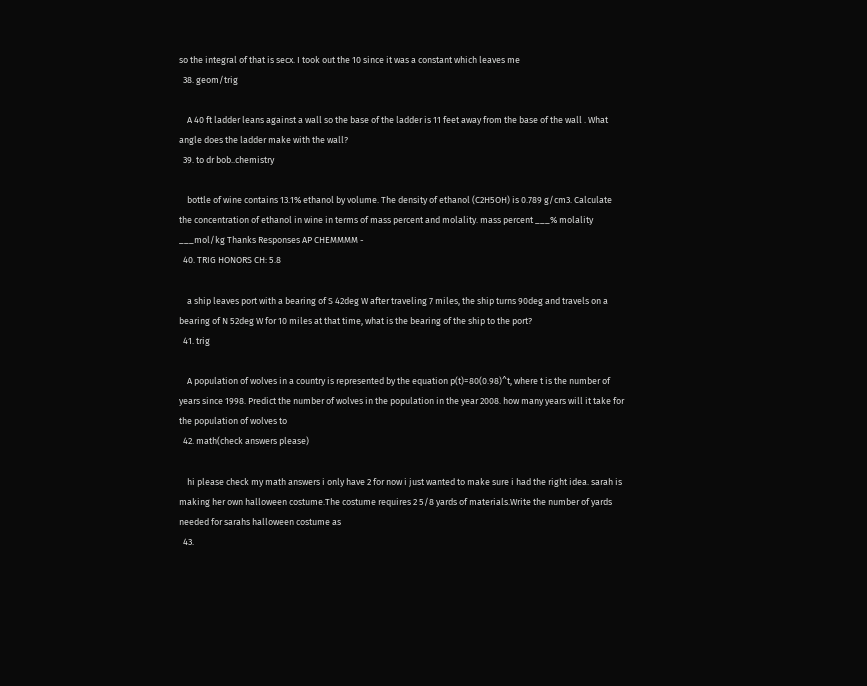so the integral of that is secx. I took out the 10 since it was a constant which leaves me
  38. geom/trig

    A 40 ft ladder leans against a wall so the base of the ladder is 11 feet away from the base of the wall . What angle does the ladder make with the wall?
  39. to dr bob..chemistry

    bottle of wine contains 13.1% ethanol by volume. The density of ethanol (C2H5OH) is 0.789 g/cm3. Calculate the concentration of ethanol in wine in terms of mass percent and molality. mass percent ___% molality ___mol/kg Thanks Responses AP CHEMMMM -
  40. TRIG HONORS CH: 5.8

    a ship leaves port with a bearing of S 42deg W after traveling 7 miles, the ship turns 90deg and travels on a bearing of N 52deg W for 10 miles at that time, what is the bearing of the ship to the port?
  41. trig

    A population of wolves in a country is represented by the equation p(t)=80(0.98)^t, where t is the number of years since 1998. Predict the number of wolves in the population in the year 2008. how many years will it take for the population of wolves to
  42. math(check answers please)

    hi please check my math answers i only have 2 for now i just wanted to make sure i had the right idea. sarah is making her own halloween costume.The costume requires 2 5/8 yards of materials.Write the number of yards needed for sarahs halloween costume as
  43.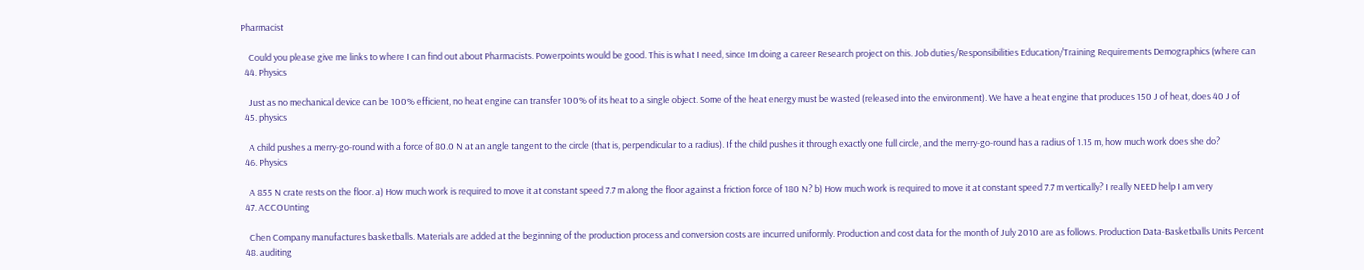Pharmacist

    Could you please give me links to where I can find out about Pharmacists. Powerpoints would be good. This is what I need, since Im doing a career Research project on this. Job duties/Responsibilities Education/Training Requirements Demographics (where can
  44. Physics

    Just as no mechanical device can be 100% efficient, no heat engine can transfer 100% of its heat to a single object. Some of the heat energy must be wasted (released into the environment). We have a heat engine that produces 150 J of heat, does 40 J of
  45. physics

    A child pushes a merry-go-round with a force of 80.0 N at an angle tangent to the circle (that is, perpendicular to a radius). If the child pushes it through exactly one full circle, and the merry-go-round has a radius of 1.15 m, how much work does she do?
  46. Physics

    A 855 N crate rests on the floor. a) How much work is required to move it at constant speed 7.7 m along the floor against a friction force of 180 N? b) How much work is required to move it at constant speed 7.7 m vertically? I really NEED help I am very
  47. ACCOUnting

    Chen Company manufactures basketballs. Materials are added at the beginning of the production process and conversion costs are incurred uniformly. Production and cost data for the month of July 2010 are as follows. Production Data-Basketballs Units Percent
  48. auditing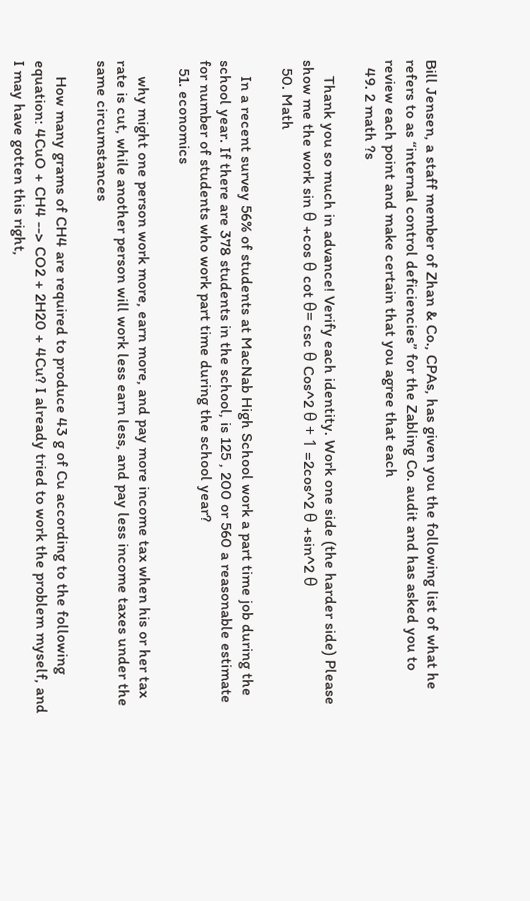Bill Jensen, a staff member of Zhan & Co., CPAs, has given you the following list of what he refers to as “internal control deficiencies” for the Zabling Co. audit and has asked you to review each point and make certain that you agree that each
  49. 2 math ?s

    Thank you so much in advance! Verify each identity. Work one side (the harder side) Please show me the work sin θ +cos θ cot θ= csc θ Cos^2 θ + 1 =2cos^2 θ +sin^2 θ
  50. Math

    In a recent survey 56% of students at MacNab High School work a part time job during the school year. If there are 378 students in the school, is 125 , 200 or 560 a reasonable estimate for number of students who work part time during the school year?
  51. economics

    why might one person work more, earn more, and pay more income tax when his or her tax rate is cut, while another person will work less earn less, and pay less income taxes under the same circumstances

    How many grams of CH4 are required to produce 43 g of Cu according to the following equation: 4CuO + CH4 --> CO2 + 2H20 + 4Cu? I already tried to work the problem myself, and I may have gotten this right,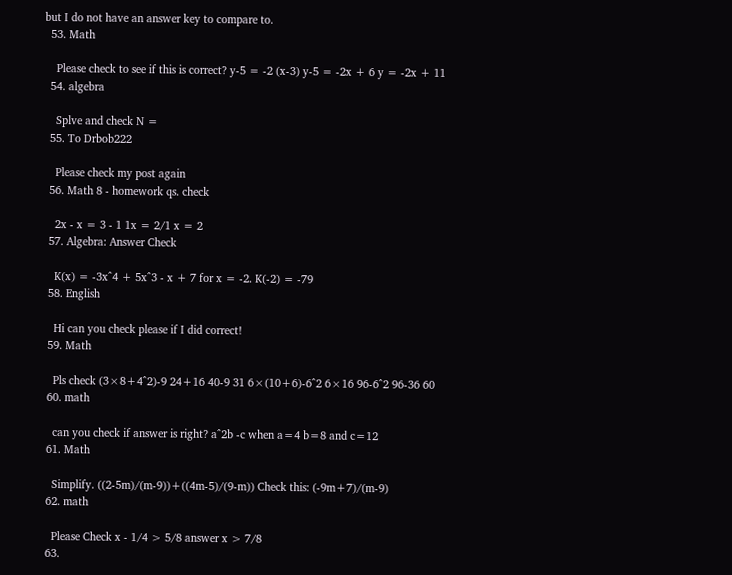but I do not have an answer key to compare to.
  53. Math

    Please check to see if this is correct? y-5 = -2 (x-3) y-5 = -2x + 6 y = -2x + 11
  54. algebra

    Splve and check N =
  55. To Drbob222

    Please check my post again
  56. Math 8 - homework qs. check

    2x - x = 3 - 1 1x = 2/1 x = 2
  57. Algebra: Answer Check

    K(x) = -3x^4 + 5x^3 - x + 7 for x = -2. K(-2) = -79
  58. English

    Hi can you check please if I did correct!
  59. Math

    Pls check (3×8+4^2)-9 24+16 40-9 31 6×(10+6)-6^2 6×16 96-6^2 96-36 60
  60. math

    can you check if answer is right? a^2b -c when a=4 b=8 and c=12
  61. Math

    Simplify. ((2-5m)/(m-9))+((4m-5)/(9-m)) Check this: (-9m+7)/(m-9)
  62. math

    Please Check x - 1/4 > 5/8 answer x > 7/8
  63.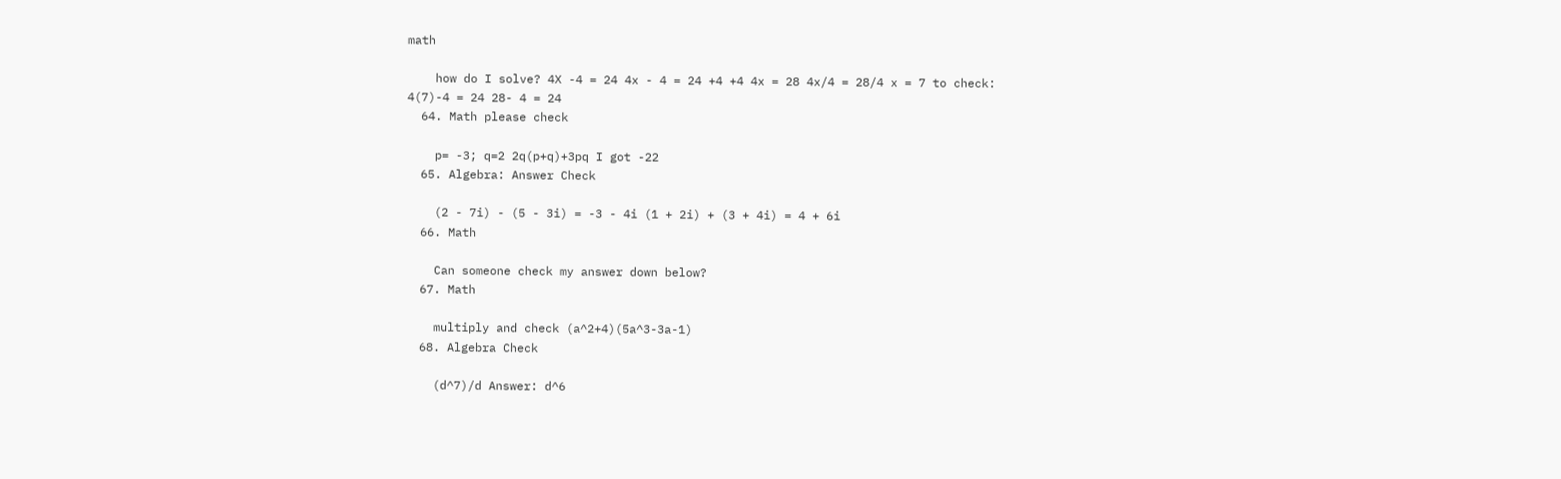math

    how do I solve? 4X -4 = 24 4x - 4 = 24 +4 +4 4x = 28 4x/4 = 28/4 x = 7 to check: 4(7)-4 = 24 28- 4 = 24
  64. Math please check

    p= -3; q=2 2q(p+q)+3pq I got -22
  65. Algebra: Answer Check

    (2 - 7i) - (5 - 3i) = -3 - 4i (1 + 2i) + (3 + 4i) = 4 + 6i
  66. Math

    Can someone check my answer down below?
  67. Math

    multiply and check (a^2+4)(5a^3-3a-1)
  68. Algebra Check

    (d^7)/d Answer: d^6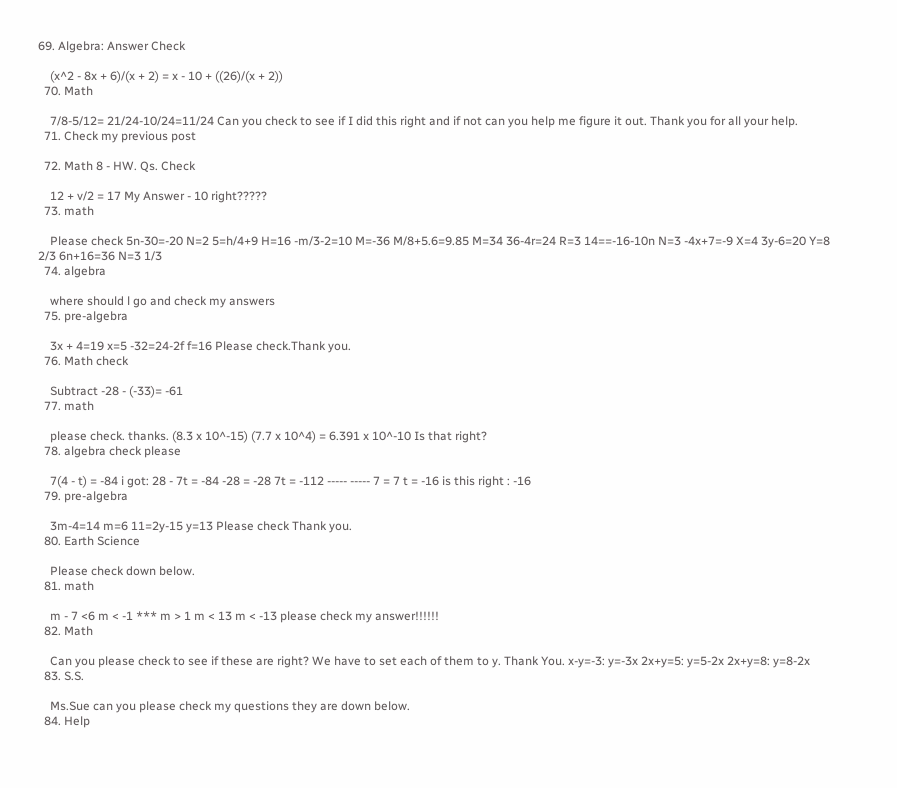69. Algebra: Answer Check

    (x^2 - 8x + 6)/(x + 2) = x - 10 + ((26)/(x + 2))
  70. Math

    7/8-5/12= 21/24-10/24=11/24 Can you check to see if I did this right and if not can you help me figure it out. Thank you for all your help.
  71. Check my previous post

  72. Math 8 - HW. Qs. Check

    12 + v/2 = 17 My Answer - 10 right?????
  73. math

    Please check 5n-30=-20 N=2 5=h/4+9 H=16 -m/3-2=10 M=-36 M/8+5.6=9.85 M=34 36-4r=24 R=3 14==-16-10n N=3 -4x+7=-9 X=4 3y-6=20 Y=8 2/3 6n+16=36 N=3 1/3
  74. algebra

    where should l go and check my answers
  75. pre-algebra

    3x + 4=19 x=5 -32=24-2f f=16 Please check.Thank you.
  76. Math check

    Subtract -28 - (-33)= -61
  77. math

    please check. thanks. (8.3 x 10^-15) (7.7 x 10^4) = 6.391 x 10^-10 Is that right?
  78. algebra check please

    7(4 - t) = -84 i got: 28 - 7t = -84 -28 = -28 7t = -112 ----- ----- 7 = 7 t = -16 is this right : -16
  79. pre-algebra

    3m-4=14 m=6 11=2y-15 y=13 Please check Thank you.
  80. Earth Science

    Please check down below.
  81. math

    m - 7 <6 m < -1 *** m > 1 m < 13 m < -13 please check my answer!!!!!!
  82. Math

    Can you please check to see if these are right? We have to set each of them to y. Thank You. x-y=-3: y=-3x 2x+y=5: y=5-2x 2x+y=8: y=8-2x
  83. S.S.

    Ms.Sue can you please check my questions they are down below.
  84. Help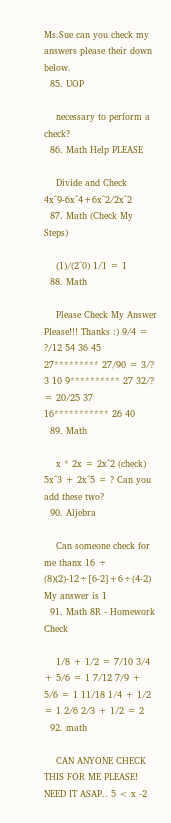Ms.Sue can you check my answers please their down below.
  85. UOP

    necessary to perform a check?
  86. Math Help PLEASE

    Divide and Check 4x^9-6x^4+6x^2/2x^2
  87. Math (Check My Steps)

    (1)/(2^0) 1/1 = 1
  88. Math

    Please Check My Answer Please!!! Thanks :) 9/4 = ?/12 54 36 45 27********* 27/90 = 3/? 3 10 9********** 27 32/? = 20/25 37 16*********** 26 40
  89. Math

    x * 2x = 2x^2 (check) 5x^3 + 2x^5 = ? Can you add these two?
  90. Aljebra

    Can someone check for me thanx 16 ÷ (8)(2)-12÷[6-2]+6÷(4-2) My answer is 1
  91. Math 8R - Homework Check

    1/8 + 1/2 = 7/10 3/4 + 5/6 = 1 7/12 7/9 + 5/6 = 1 11/18 1/4 + 1/2 = 1 2/6 2/3 + 1/2 = 2
  92. math

    CAN ANYONE CHECK THIS FOR ME PLEASE! NEED IT ASAP.. 5 < x -2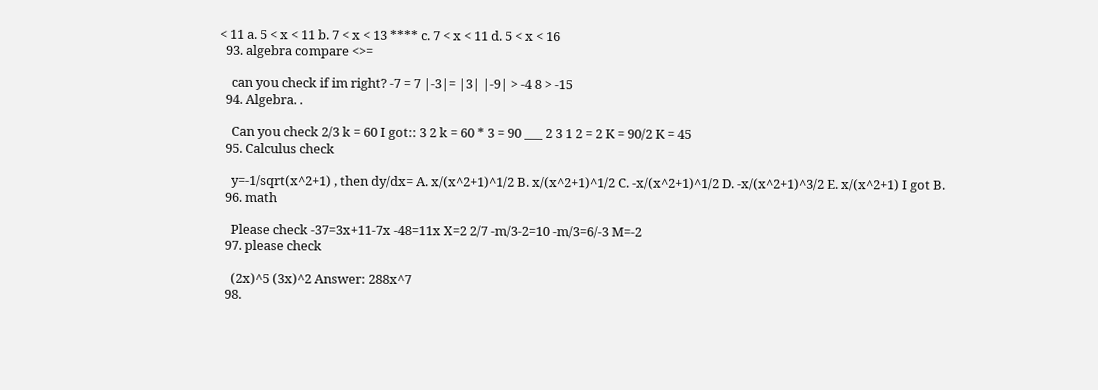< 11 a. 5 < x < 11 b. 7 < x < 13 **** c. 7 < x < 11 d. 5 < x < 16
  93. algebra compare <>=

    can you check if im right? -7 = 7 |-3|= |3| |-9| > -4 8 > -15
  94. Algebra. .

    Can you check 2/3 k = 60 I got:: 3 2 k = 60 * 3 = 90 ___ 2 3 1 2 = 2 K = 90/2 K = 45
  95. Calculus check

    y=-1/sqrt(x^2+1) , then dy/dx= A. x/(x^2+1)^1/2 B. x/(x^2+1)^1/2 C. -x/(x^2+1)^1/2 D. -x/(x^2+1)^3/2 E. x/(x^2+1) I got B.
  96. math

    Please check -37=3x+11-7x -48=11x X=2 2/7 -m/3-2=10 -m/3=6/-3 M=-2
  97. please check

    (2x)^5 (3x)^2 Answer: 288x^7
  98.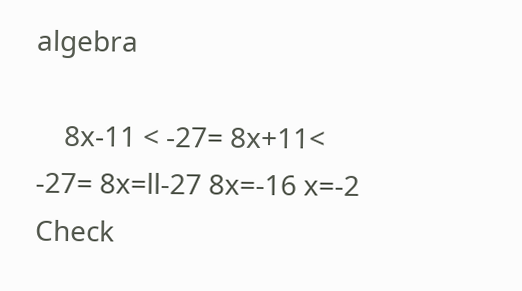algebra

    8x-11 < -27= 8x+11< -27= 8x=ll-27 8x=-16 x=-2 Check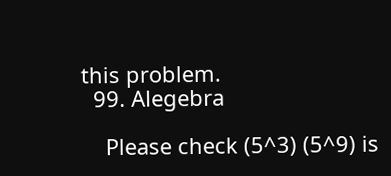this problem.
  99. Alegebra

    Please check (5^3) (5^9) is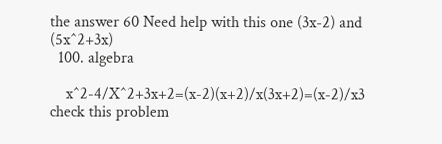the answer 60 Need help with this one (3x-2) and (5x^2+3x)
  100. algebra

    x^2-4/X^2+3x+2=(x-2)(x+2)/x(3x+2)=(x-2)/x3 check this problem